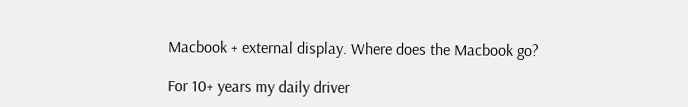Macbook + external display. Where does the Macbook go?

For 10+ years my daily driver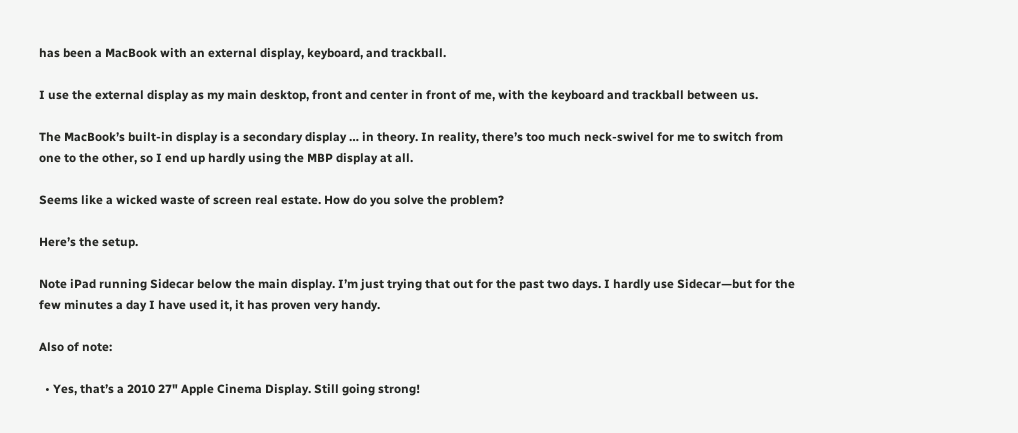has been a MacBook with an external display, keyboard, and trackball.

I use the external display as my main desktop, front and center in front of me, with the keyboard and trackball between us.

The MacBook’s built-in display is a secondary display … in theory. In reality, there’s too much neck-swivel for me to switch from one to the other, so I end up hardly using the MBP display at all.

Seems like a wicked waste of screen real estate. How do you solve the problem?

Here’s the setup.

Note iPad running Sidecar below the main display. I’m just trying that out for the past two days. I hardly use Sidecar—but for the few minutes a day I have used it, it has proven very handy.

Also of note:

  • Yes, that’s a 2010 27" Apple Cinema Display. Still going strong!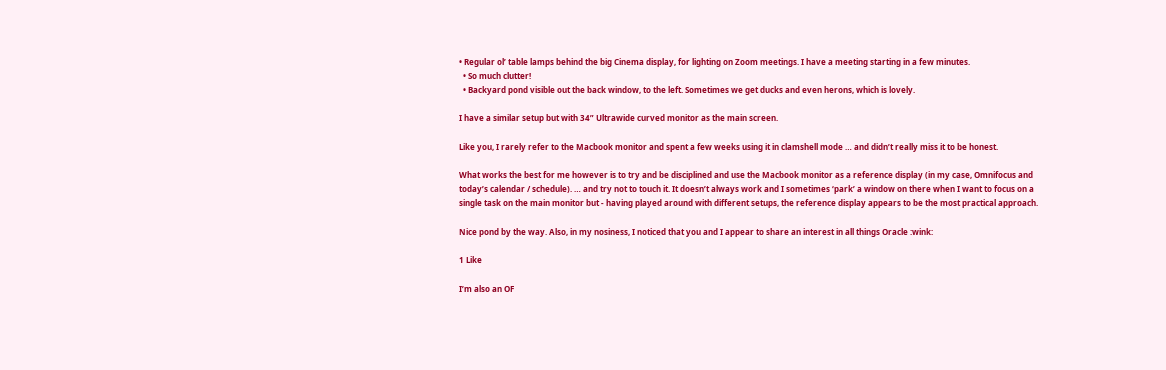• Regular ol’ table lamps behind the big Cinema display, for lighting on Zoom meetings. I have a meeting starting in a few minutes.
  • So much clutter!
  • Backyard pond visible out the back window, to the left. Sometimes we get ducks and even herons, which is lovely.

I have a similar setup but with 34” Ultrawide curved monitor as the main screen.

Like you, I rarely refer to the Macbook monitor and spent a few weeks using it in clamshell mode … and didn’t really miss it to be honest.

What works the best for me however is to try and be disciplined and use the Macbook monitor as a reference display (in my case, Omnifocus and today’s calendar / schedule). … and try not to touch it. It doesn’t always work and I sometimes ‘park’ a window on there when I want to focus on a single task on the main monitor but - having played around with different setups, the reference display appears to be the most practical approach.

Nice pond by the way. Also, in my nosiness, I noticed that you and I appear to share an interest in all things Oracle :wink:

1 Like

I’m also an OF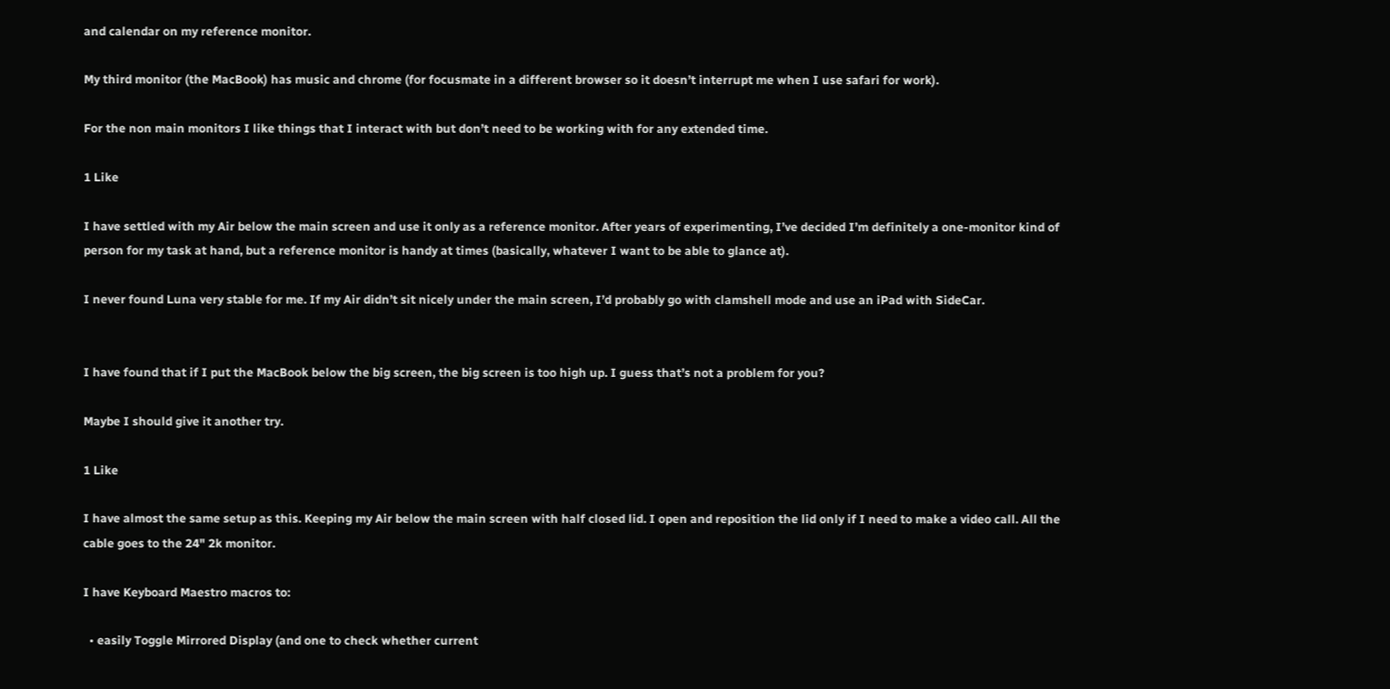and calendar on my reference monitor.

My third monitor (the MacBook) has music and chrome (for focusmate in a different browser so it doesn’t interrupt me when I use safari for work).

For the non main monitors I like things that I interact with but don’t need to be working with for any extended time.

1 Like

I have settled with my Air below the main screen and use it only as a reference monitor. After years of experimenting, I’ve decided I’m definitely a one-monitor kind of person for my task at hand, but a reference monitor is handy at times (basically, whatever I want to be able to glance at).

I never found Luna very stable for me. If my Air didn’t sit nicely under the main screen, I’d probably go with clamshell mode and use an iPad with SideCar.


I have found that if I put the MacBook below the big screen, the big screen is too high up. I guess that’s not a problem for you?

Maybe I should give it another try.

1 Like

I have almost the same setup as this. Keeping my Air below the main screen with half closed lid. I open and reposition the lid only if I need to make a video call. All the cable goes to the 24" 2k monitor.

I have Keyboard Maestro macros to:

  • easily Toggle Mirrored Display (and one to check whether current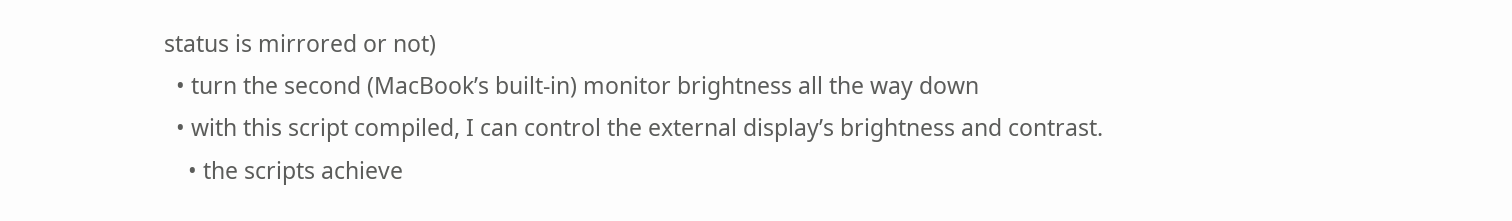status is mirrored or not)
  • turn the second (MacBook’s built-in) monitor brightness all the way down
  • with this script compiled, I can control the external display’s brightness and contrast.
    • the scripts achieve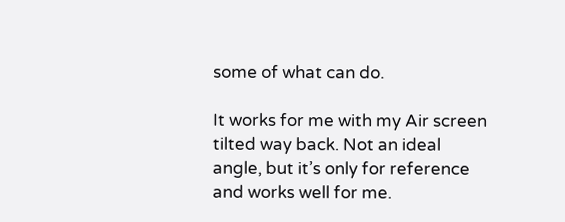some of what can do.

It works for me with my Air screen tilted way back. Not an ideal angle, but it’s only for reference and works well for me.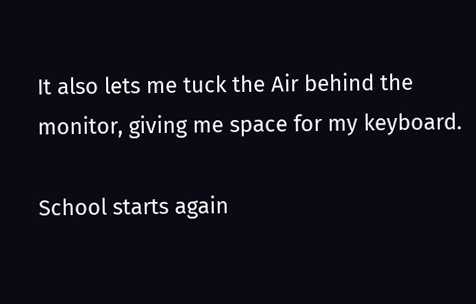It also lets me tuck the Air behind the monitor, giving me space for my keyboard.

School starts again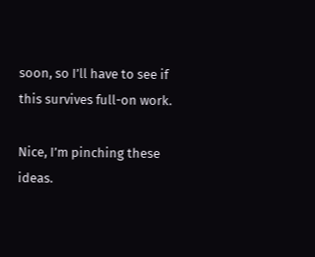soon, so I’ll have to see if this survives full-on work.

Nice, I’m pinching these ideas.